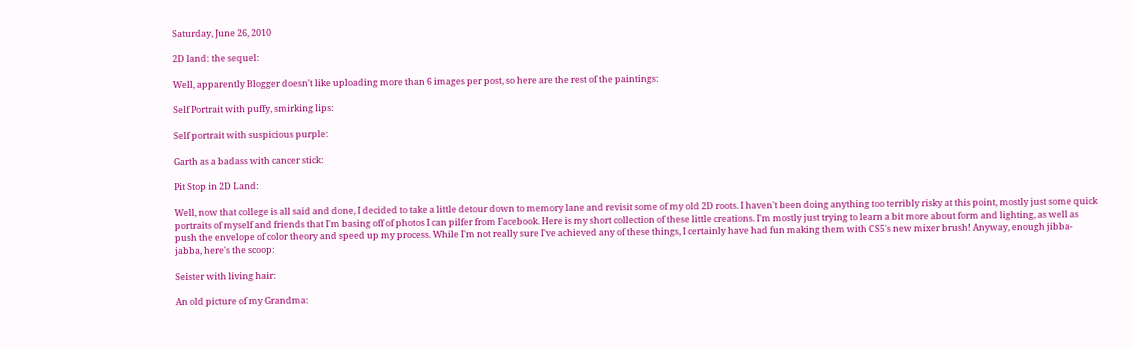Saturday, June 26, 2010

2D land: the sequel:

Well, apparently Blogger doesn't like uploading more than 6 images per post, so here are the rest of the paintings:

Self Portrait with puffy, smirking lips:

Self portrait with suspicious purple:

Garth as a badass with cancer stick:

Pit Stop in 2D Land:

Well, now that college is all said and done, I decided to take a little detour down to memory lane and revisit some of my old 2D roots. I haven't been doing anything too terribly risky at this point, mostly just some quick portraits of myself and friends that I'm basing off of photos I can pilfer from Facebook. Here is my short collection of these little creations. I'm mostly just trying to learn a bit more about form and lighting, as well as push the envelope of color theory and speed up my process. While I'm not really sure I've achieved any of these things, I certainly have had fun making them with CS5's new mixer brush! Anyway, enough jibba-jabba, here's the scoop:

Seister with living hair:

An old picture of my Grandma: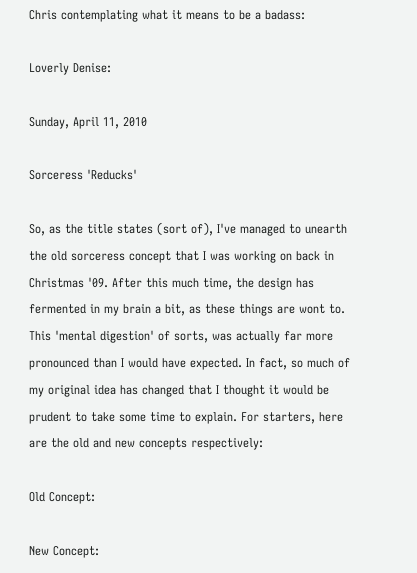Chris contemplating what it means to be a badass:

Loverly Denise:

Sunday, April 11, 2010

Sorceress 'Reducks'

So, as the title states (sort of), I've managed to unearth the old sorceress concept that I was working on back in Christmas '09. After this much time, the design has fermented in my brain a bit, as these things are wont to. This 'mental digestion' of sorts, was actually far more pronounced than I would have expected. In fact, so much of my original idea has changed that I thought it would be prudent to take some time to explain. For starters, here are the old and new concepts respectively:

Old Concept:

New Concept: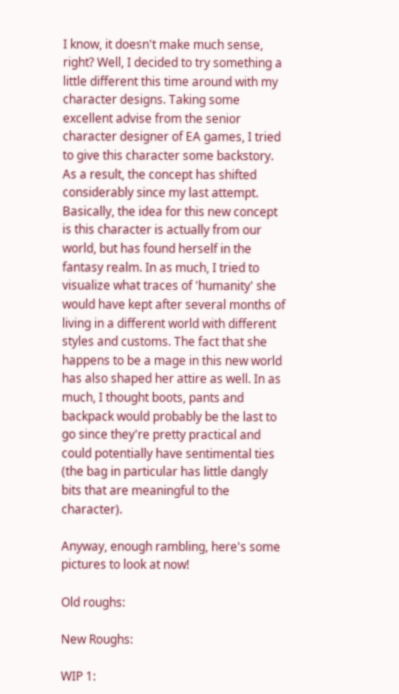I know, it doesn't make much sense, right? Well, I decided to try something a little different this time around with my character designs. Taking some excellent advise from the senior character designer of EA games, I tried to give this character some backstory. As a result, the concept has shifted considerably since my last attempt. Basically, the idea for this new concept is this character is actually from our world, but has found herself in the fantasy realm. In as much, I tried to visualize what traces of 'humanity' she would have kept after several months of living in a different world with different styles and customs. The fact that she happens to be a mage in this new world has also shaped her attire as well. In as much, I thought boots, pants and backpack would probably be the last to go since they're pretty practical and could potentially have sentimental ties (the bag in particular has little dangly bits that are meaningful to the character).

Anyway, enough rambling, here's some pictures to look at now!

Old roughs:

New Roughs:

WIP 1: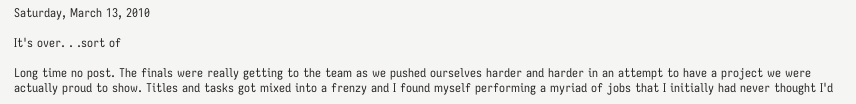Saturday, March 13, 2010

It's over. . .sort of

Long time no post. The finals were really getting to the team as we pushed ourselves harder and harder in an attempt to have a project we were actually proud to show. Titles and tasks got mixed into a frenzy and I found myself performing a myriad of jobs that I initially had never thought I'd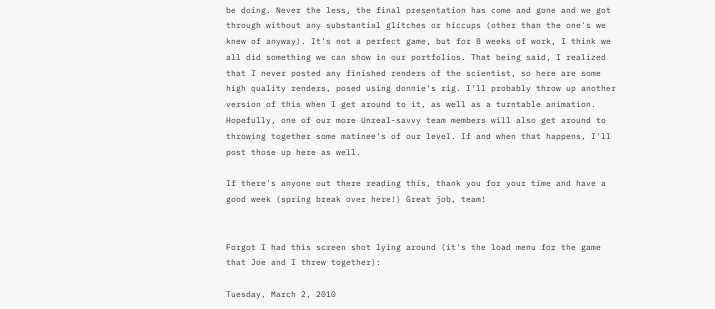be doing. Never the less, the final presentation has come and gone and we got through without any substantial glitches or hiccups (other than the one's we knew of anyway). It's not a perfect game, but for 8 weeks of work, I think we all did something we can show in our portfolios. That being said, I realized that I never posted any finished renders of the scientist, so here are some high quality renders, posed using donnie's rig. I'll probably throw up another version of this when I get around to it, as well as a turntable animation. Hopefully, one of our more Unreal-savvy team members will also get around to throwing together some matinee's of our level. If and when that happens, I'll post those up here as well.

If there's anyone out there reading this, thank you for your time and have a good week (spring break over here!) Great job, team!


Forgot I had this screen shot lying around (it's the load menu for the game that Joe and I threw together):

Tuesday, March 2, 2010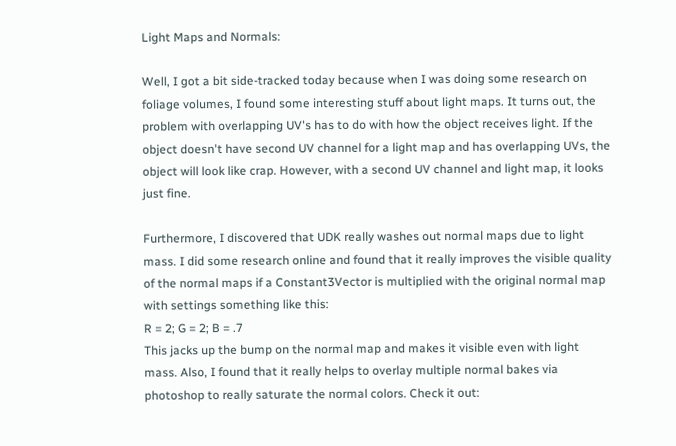Light Maps and Normals:

Well, I got a bit side-tracked today because when I was doing some research on foliage volumes, I found some interesting stuff about light maps. It turns out, the problem with overlapping UV's has to do with how the object receives light. If the object doesn't have second UV channel for a light map and has overlapping UVs, the object will look like crap. However, with a second UV channel and light map, it looks just fine.

Furthermore, I discovered that UDK really washes out normal maps due to light mass. I did some research online and found that it really improves the visible quality of the normal maps if a Constant3Vector is multiplied with the original normal map with settings something like this:
R = 2; G = 2; B = .7
This jacks up the bump on the normal map and makes it visible even with light mass. Also, I found that it really helps to overlay multiple normal bakes via photoshop to really saturate the normal colors. Check it out: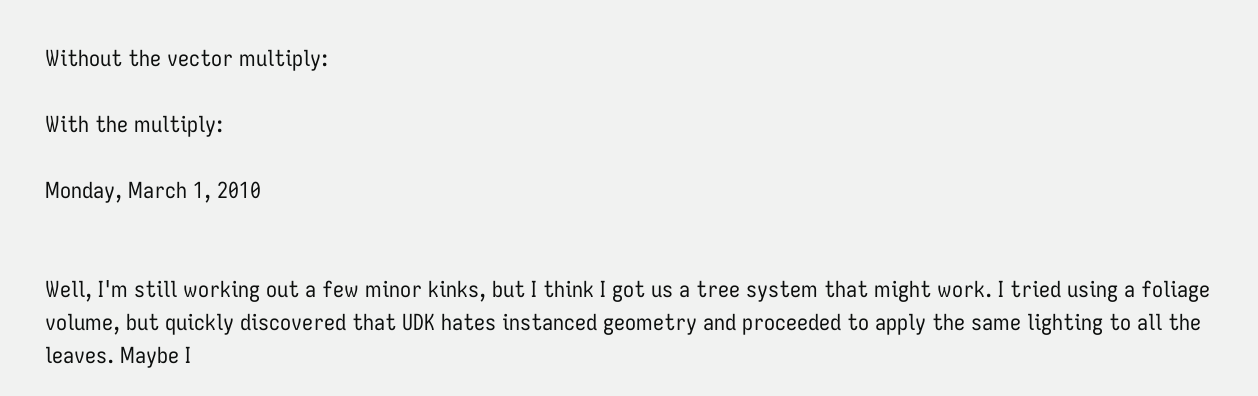Without the vector multiply:

With the multiply:

Monday, March 1, 2010


Well, I'm still working out a few minor kinks, but I think I got us a tree system that might work. I tried using a foliage volume, but quickly discovered that UDK hates instanced geometry and proceeded to apply the same lighting to all the leaves. Maybe I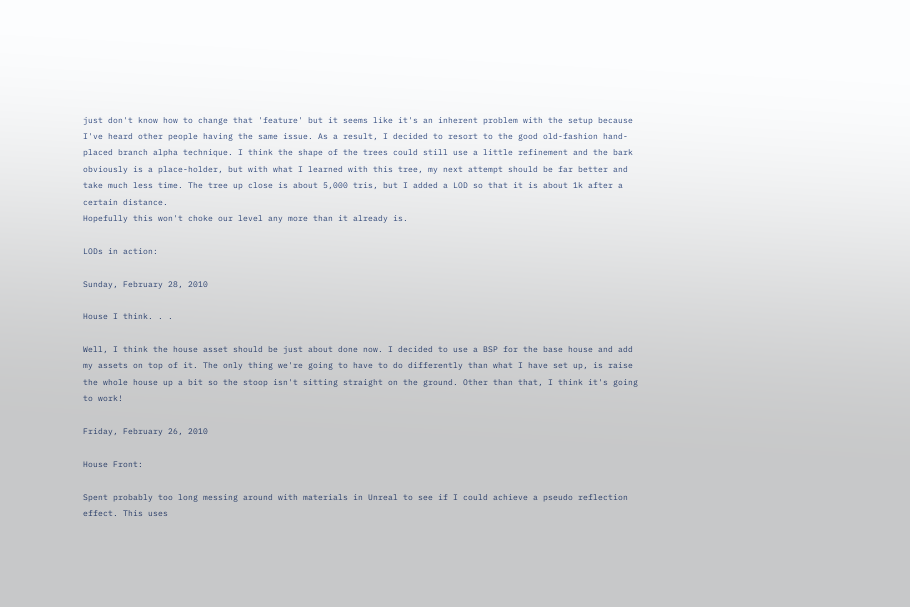just don't know how to change that 'feature' but it seems like it's an inherent problem with the setup because I've heard other people having the same issue. As a result, I decided to resort to the good old-fashion hand-placed branch alpha technique. I think the shape of the trees could still use a little refinement and the bark obviously is a place-holder, but with what I learned with this tree, my next attempt should be far better and take much less time. The tree up close is about 5,000 tris, but I added a LOD so that it is about 1k after a certain distance.
Hopefully this won't choke our level any more than it already is.

LODs in action:

Sunday, February 28, 2010

House I think. . .

Well, I think the house asset should be just about done now. I decided to use a BSP for the base house and add my assets on top of it. The only thing we're going to have to do differently than what I have set up, is raise the whole house up a bit so the stoop isn't sitting straight on the ground. Other than that, I think it's going to work!

Friday, February 26, 2010

House Front:

Spent probably too long messing around with materials in Unreal to see if I could achieve a pseudo reflection effect. This uses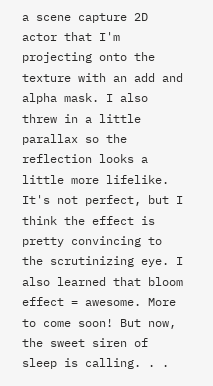a scene capture 2D actor that I'm projecting onto the texture with an add and alpha mask. I also threw in a little parallax so the reflection looks a little more lifelike. It's not perfect, but I think the effect is pretty convincing to the scrutinizing eye. I also learned that bloom effect = awesome. More to come soon! But now, the sweet siren of sleep is calling. . .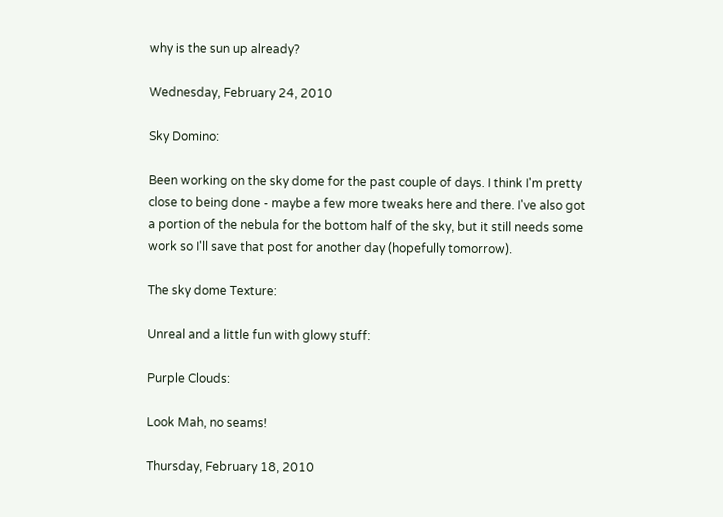why is the sun up already?

Wednesday, February 24, 2010

Sky Domino:

Been working on the sky dome for the past couple of days. I think I'm pretty close to being done - maybe a few more tweaks here and there. I've also got a portion of the nebula for the bottom half of the sky, but it still needs some work so I'll save that post for another day (hopefully tomorrow).

The sky dome Texture:

Unreal and a little fun with glowy stuff:

Purple Clouds:

Look Mah, no seams!

Thursday, February 18, 2010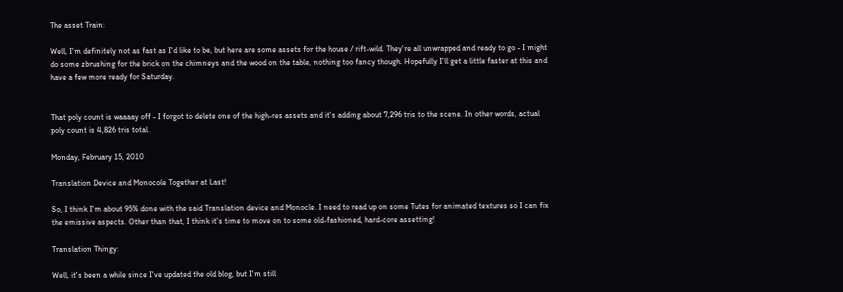The asset Train:

Well, I'm definitely not as fast as I'd like to be, but here are some assets for the house / rift-wild. They're all unwrapped and ready to go - I might do some zbrushing for the brick on the chimneys and the wood on the table, nothing too fancy though. Hopefully I'll get a little faster at this and have a few more ready for Saturday.


That poly count is waaaay off - I forgot to delete one of the high-res assets and it's adding about 7,296 tris to the scene. In other words, actual poly count is 4,826 tris total.

Monday, February 15, 2010

Translation Device and Monocole Together at Last!

So, I think I'm about 95% done with the said Translation device and Monocle. I need to read up on some Tutes for animated textures so I can fix the emissive aspects. Other than that, I think it's time to move on to some old-fashioned, hard-core assetting!

Translation Thingy:

Well, it's been a while since I've updated the old blog, but I'm still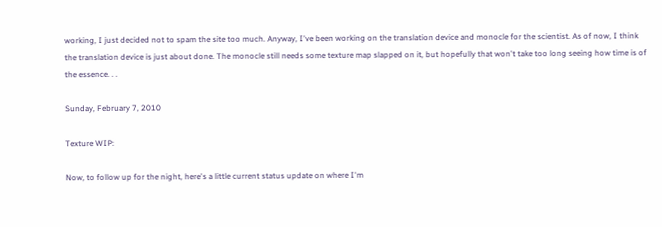working, I just decided not to spam the site too much. Anyway, I've been working on the translation device and monocle for the scientist. As of now, I think the translation device is just about done. The monocle still needs some texture map slapped on it, but hopefully that won't take too long seeing how time is of the essence. . .

Sunday, February 7, 2010

Texture WIP:

Now, to follow up for the night, here's a little current status update on where I'm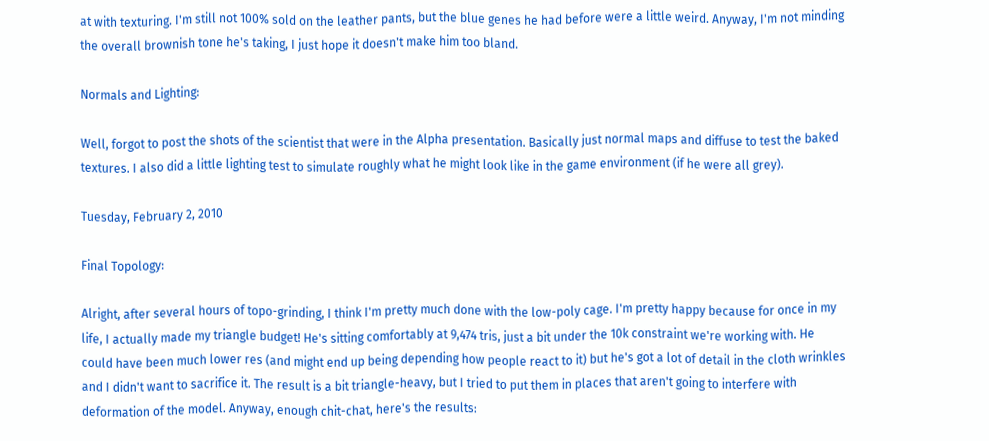at with texturing. I'm still not 100% sold on the leather pants, but the blue genes he had before were a little weird. Anyway, I'm not minding the overall brownish tone he's taking, I just hope it doesn't make him too bland.

Normals and Lighting:

Well, forgot to post the shots of the scientist that were in the Alpha presentation. Basically just normal maps and diffuse to test the baked textures. I also did a little lighting test to simulate roughly what he might look like in the game environment (if he were all grey).

Tuesday, February 2, 2010

Final Topology:

Alright, after several hours of topo-grinding, I think I'm pretty much done with the low-poly cage. I'm pretty happy because for once in my life, I actually made my triangle budget! He's sitting comfortably at 9,474 tris, just a bit under the 10k constraint we're working with. He could have been much lower res (and might end up being depending how people react to it) but he's got a lot of detail in the cloth wrinkles and I didn't want to sacrifice it. The result is a bit triangle-heavy, but I tried to put them in places that aren't going to interfere with deformation of the model. Anyway, enough chit-chat, here's the results: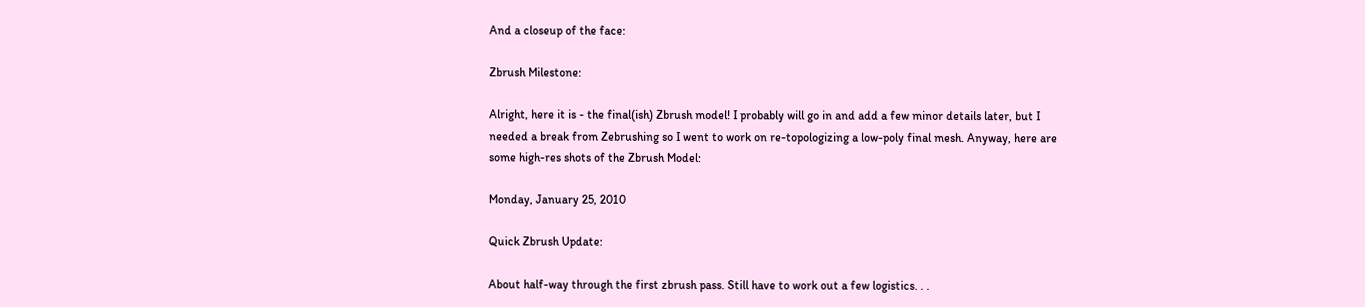And a closeup of the face:

Zbrush Milestone:

Alright, here it is - the final(ish) Zbrush model! I probably will go in and add a few minor details later, but I needed a break from Zebrushing so I went to work on re-topologizing a low-poly final mesh. Anyway, here are some high-res shots of the Zbrush Model:

Monday, January 25, 2010

Quick Zbrush Update:

About half-way through the first zbrush pass. Still have to work out a few logistics. . .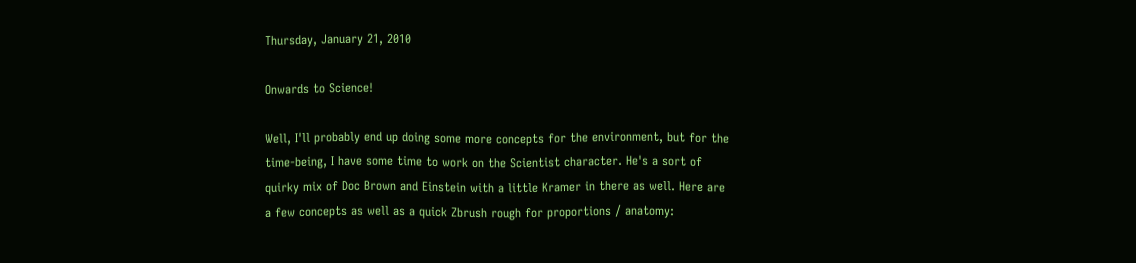Thursday, January 21, 2010

Onwards to Science!

Well, I'll probably end up doing some more concepts for the environment, but for the time-being, I have some time to work on the Scientist character. He's a sort of quirky mix of Doc Brown and Einstein with a little Kramer in there as well. Here are a few concepts as well as a quick Zbrush rough for proportions / anatomy: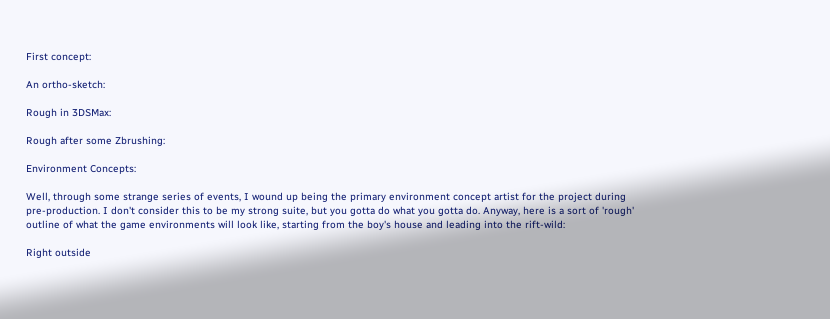First concept:

An ortho-sketch:

Rough in 3DSMax:

Rough after some Zbrushing:

Environment Concepts:

Well, through some strange series of events, I wound up being the primary environment concept artist for the project during pre-production. I don't consider this to be my strong suite, but you gotta do what you gotta do. Anyway, here is a sort of 'rough' outline of what the game environments will look like, starting from the boy's house and leading into the rift-wild:

Right outside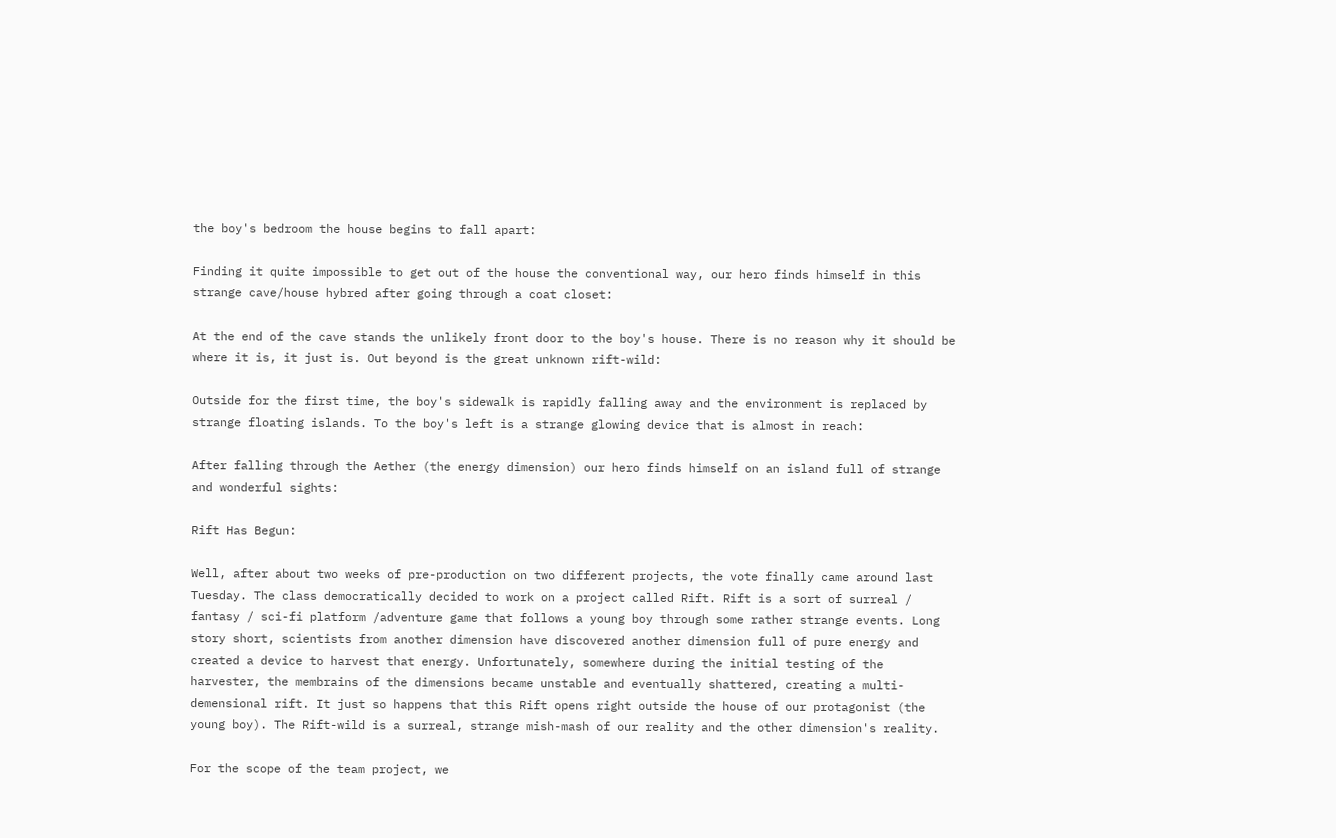the boy's bedroom the house begins to fall apart:

Finding it quite impossible to get out of the house the conventional way, our hero finds himself in this strange cave/house hybred after going through a coat closet:

At the end of the cave stands the unlikely front door to the boy's house. There is no reason why it should be where it is, it just is. Out beyond is the great unknown rift-wild:

Outside for the first time, the boy's sidewalk is rapidly falling away and the environment is replaced by strange floating islands. To the boy's left is a strange glowing device that is almost in reach:

After falling through the Aether (the energy dimension) our hero finds himself on an island full of strange and wonderful sights:

Rift Has Begun:

Well, after about two weeks of pre-production on two different projects, the vote finally came around last Tuesday. The class democratically decided to work on a project called Rift. Rift is a sort of surreal / fantasy / sci-fi platform /adventure game that follows a young boy through some rather strange events. Long story short, scientists from another dimension have discovered another dimension full of pure energy and created a device to harvest that energy. Unfortunately, somewhere during the initial testing of the harvester, the membrains of the dimensions became unstable and eventually shattered, creating a multi-demensional rift. It just so happens that this Rift opens right outside the house of our protagonist (the young boy). The Rift-wild is a surreal, strange mish-mash of our reality and the other dimension's reality.

For the scope of the team project, we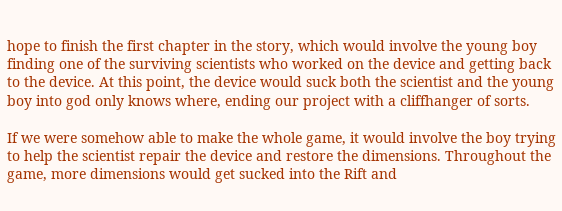hope to finish the first chapter in the story, which would involve the young boy finding one of the surviving scientists who worked on the device and getting back to the device. At this point, the device would suck both the scientist and the young boy into god only knows where, ending our project with a cliffhanger of sorts.

If we were somehow able to make the whole game, it would involve the boy trying to help the scientist repair the device and restore the dimensions. Throughout the game, more dimensions would get sucked into the Rift and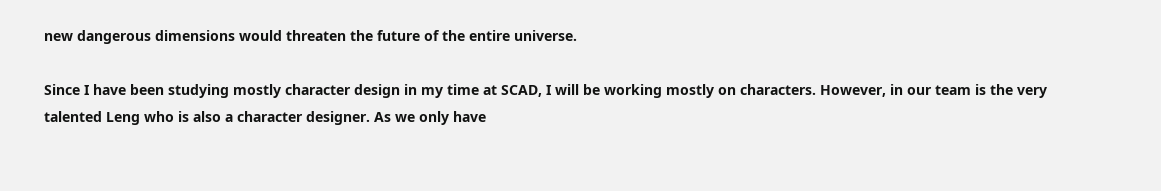new dangerous dimensions would threaten the future of the entire universe.

Since I have been studying mostly character design in my time at SCAD, I will be working mostly on characters. However, in our team is the very talented Leng who is also a character designer. As we only have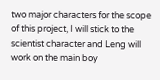two major characters for the scope of this project, I will stick to the scientist character and Leng will work on the main boy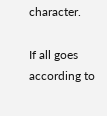character.

If all goes according to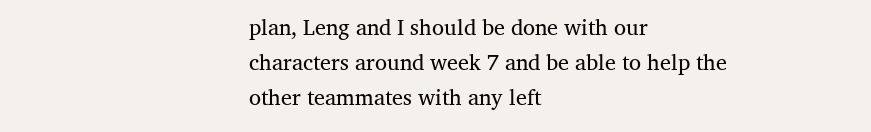plan, Leng and I should be done with our characters around week 7 and be able to help the other teammates with any left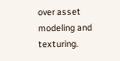over asset modeling and texturing.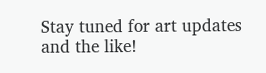Stay tuned for art updates and the like!